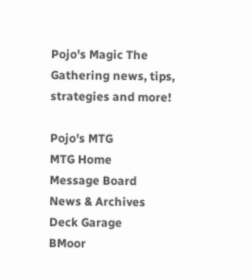Pojo's Magic The Gathering news, tips, strategies and more!

Pojo's MTG
MTG Home
Message Board
News & Archives
Deck Garage
BMoor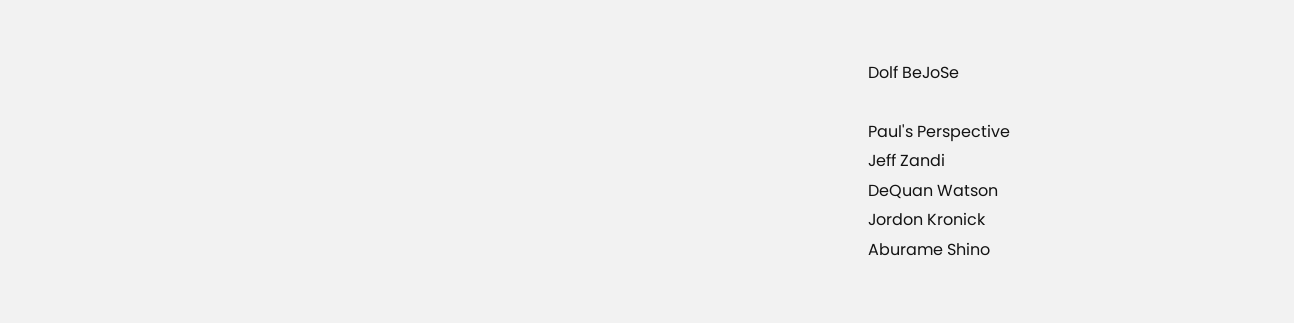Dolf BeJoSe

Paul's Perspective
Jeff Zandi
DeQuan Watson
Jordon Kronick
Aburame Shino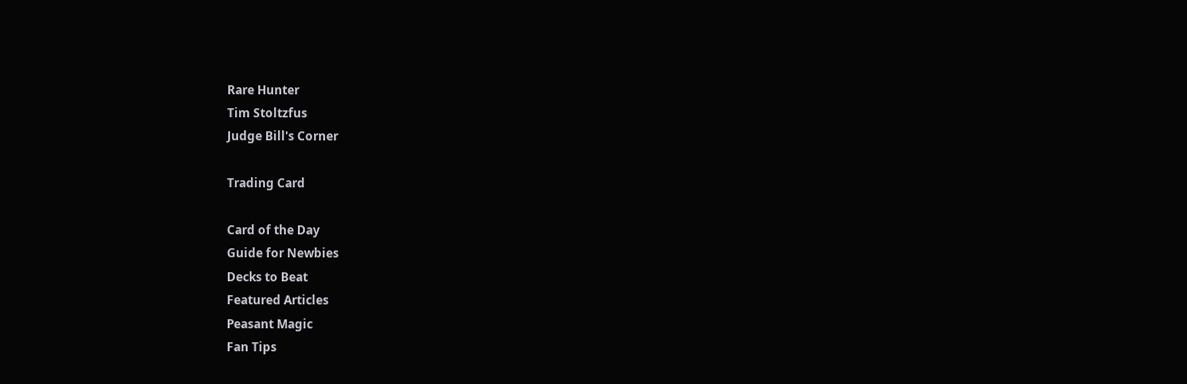Rare Hunter
Tim Stoltzfus
Judge Bill's Corner

Trading Card

Card of the Day
Guide for Newbies
Decks to Beat
Featured Articles
Peasant Magic
Fan Tips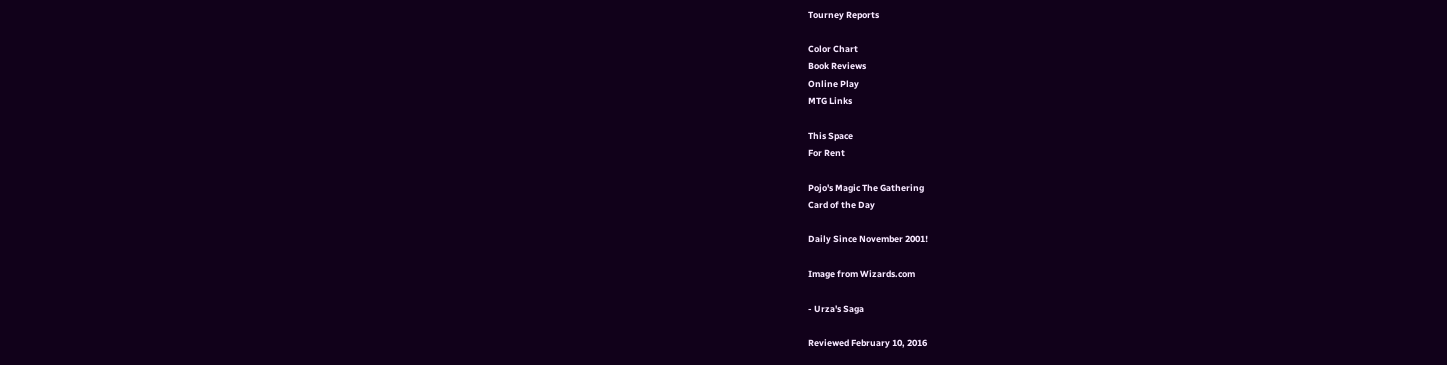Tourney Reports

Color Chart
Book Reviews
Online Play
MTG Links

This Space
For Rent

Pojo's Magic The Gathering
Card of the Day

Daily Since November 2001!

Image from Wizards.com

- Urza's Saga

Reviewed February 10, 2016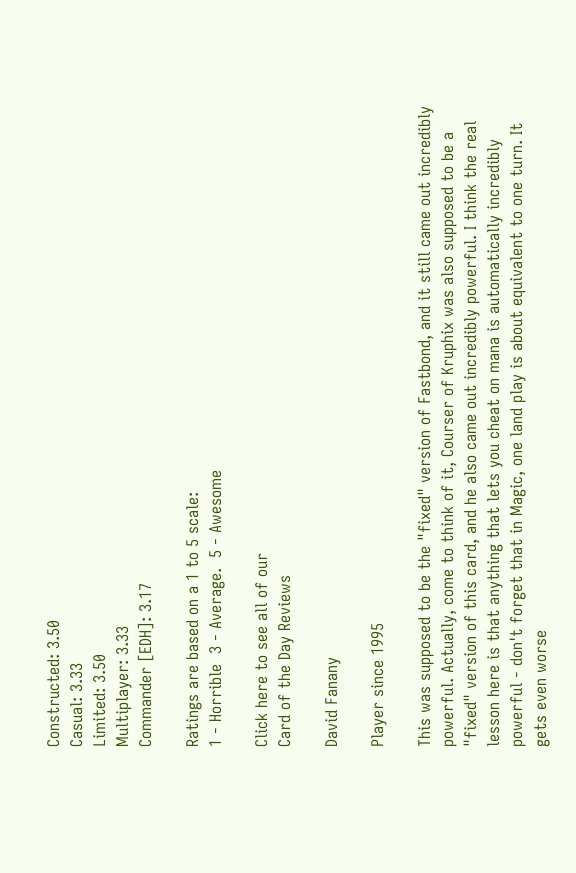Constructed: 3.50
Casual: 3.33
Limited: 3.50
Multiplayer: 3.33
Commander [EDH]: 3.17

Ratings are based on a 1 to 5 scale:
1 - Horrible  3 - Average.  5 - Awesome

Click here to see all of our
Card of the Day Reviews

David Fanany

Player since 1995

This was supposed to be the "fixed" version of Fastbond, and it still came out incredibly powerful. Actually, come to think of it, Courser of Kruphix was also supposed to be a "fixed" version of this card, and he also came out incredibly powerful. I think the real lesson here is that anything that lets you cheat on mana is automatically incredibly powerful - don't forget that in Magic, one land play is about equivalent to one turn. It gets even worse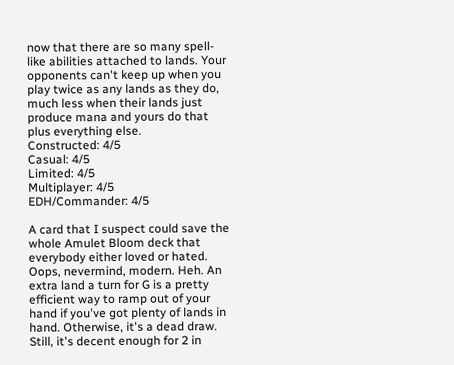now that there are so many spell-like abilities attached to lands. Your opponents can't keep up when you play twice as any lands as they do, much less when their lands just produce mana and yours do that plus everything else.
Constructed: 4/5
Casual: 4/5
Limited: 4/5
Multiplayer: 4/5
EDH/Commander: 4/5

A card that I suspect could save the whole Amulet Bloom deck that everybody either loved or hated. Oops, nevermind, modern. Heh. An extra land a turn for G is a pretty efficient way to ramp out of your hand if you've got plenty of lands in hand. Otherwise, it's a dead draw. Still, it's decent enough for 2 in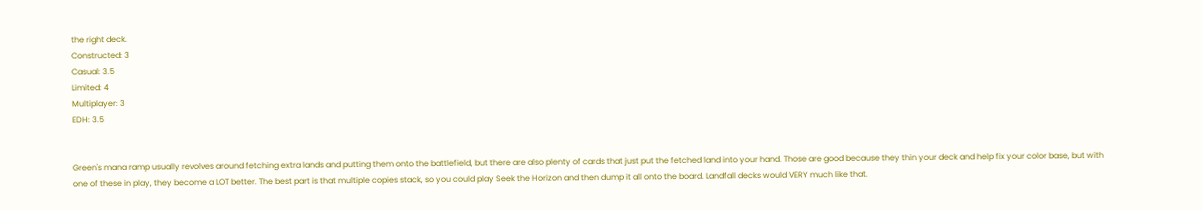the right deck.
Constructed: 3
Casual: 3.5
Limited: 4
Multiplayer: 3
EDH: 3.5


Green's mana ramp usually revolves around fetching extra lands and putting them onto the battlefield, but there are also plenty of cards that just put the fetched land into your hand. Those are good because they thin your deck and help fix your color base, but with one of these in play, they become a LOT better. The best part is that multiple copies stack, so you could play Seek the Horizon and then dump it all onto the board. Landfall decks would VERY much like that.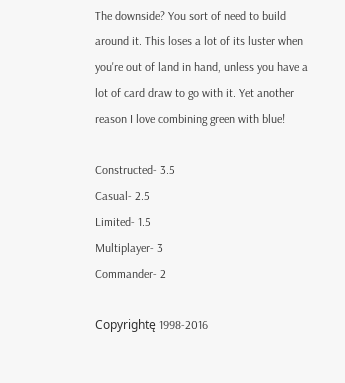The downside? You sort of need to build around it. This loses a lot of its luster when you're out of land in hand, unless you have a lot of card draw to go with it. Yet another reason I love combining green with blue!

Constructed- 3.5
Casual- 2.5
Limited- 1.5
Multiplayer- 3
Commander- 2

Copyrightę 1998-2016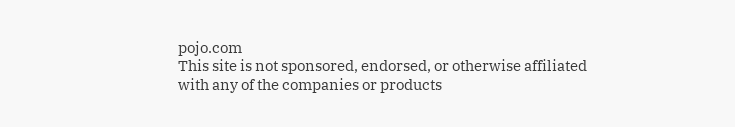pojo.com
This site is not sponsored, endorsed, or otherwise affiliated with any of the companies or products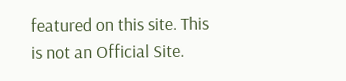featured on this site. This is not an Official Site.